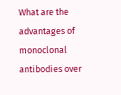What are the advantages of monoclonal antibodies over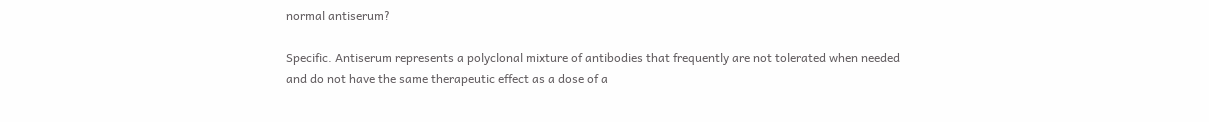normal antiserum?

Specific. Antiserum represents a polyclonal mixture of antibodies that frequently are not tolerated when needed and do not have the same therapeutic effect as a dose of a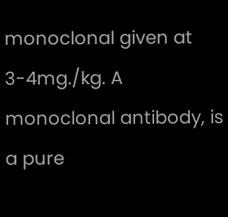monoclonal given at 3-4mg./kg. A monoclonal antibody, is a pure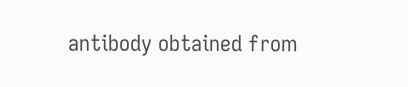antibody obtained from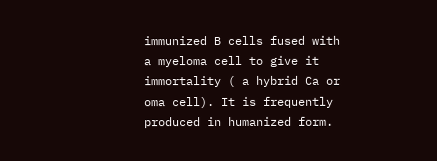immunized B cells fused with a myeloma cell to give it immortality ( a hybrid Ca or oma cell). It is frequently produced in humanized form.